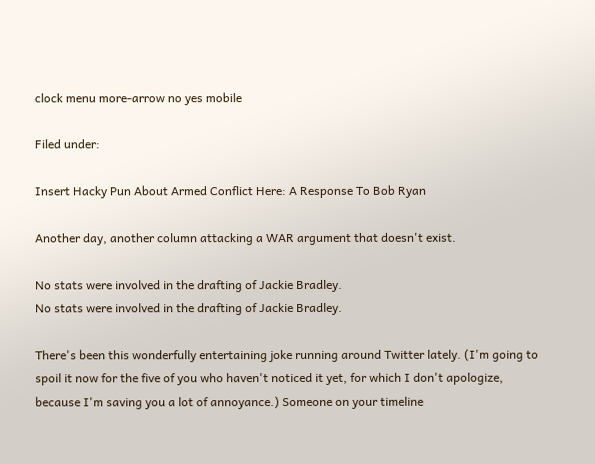clock menu more-arrow no yes mobile

Filed under:

Insert Hacky Pun About Armed Conflict Here: A Response To Bob Ryan

Another day, another column attacking a WAR argument that doesn't exist.

No stats were involved in the drafting of Jackie Bradley.
No stats were involved in the drafting of Jackie Bradley.

There's been this wonderfully entertaining joke running around Twitter lately. (I'm going to spoil it now for the five of you who haven't noticed it yet, for which I don't apologize, because I'm saving you a lot of annoyance.) Someone on your timeline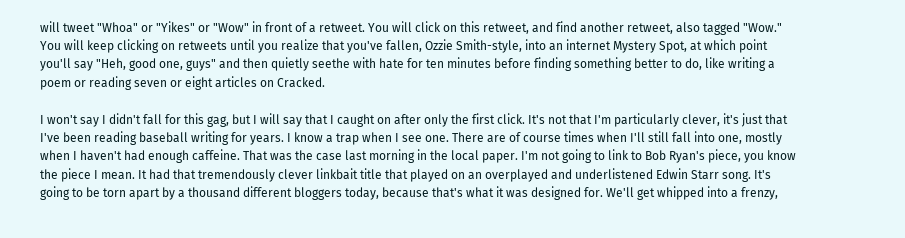will tweet "Whoa" or "Yikes" or "Wow" in front of a retweet. You will click on this retweet, and find another retweet, also tagged "Wow." You will keep clicking on retweets until you realize that you've fallen, Ozzie Smith-style, into an internet Mystery Spot, at which point you'll say "Heh, good one, guys" and then quietly seethe with hate for ten minutes before finding something better to do, like writing a poem or reading seven or eight articles on Cracked.

I won't say I didn't fall for this gag, but I will say that I caught on after only the first click. It's not that I'm particularly clever, it's just that I've been reading baseball writing for years. I know a trap when I see one. There are of course times when I'll still fall into one, mostly when I haven't had enough caffeine. That was the case last morning in the local paper. I'm not going to link to Bob Ryan's piece, you know the piece I mean. It had that tremendously clever linkbait title that played on an overplayed and underlistened Edwin Starr song. It's going to be torn apart by a thousand different bloggers today, because that's what it was designed for. We'll get whipped into a frenzy,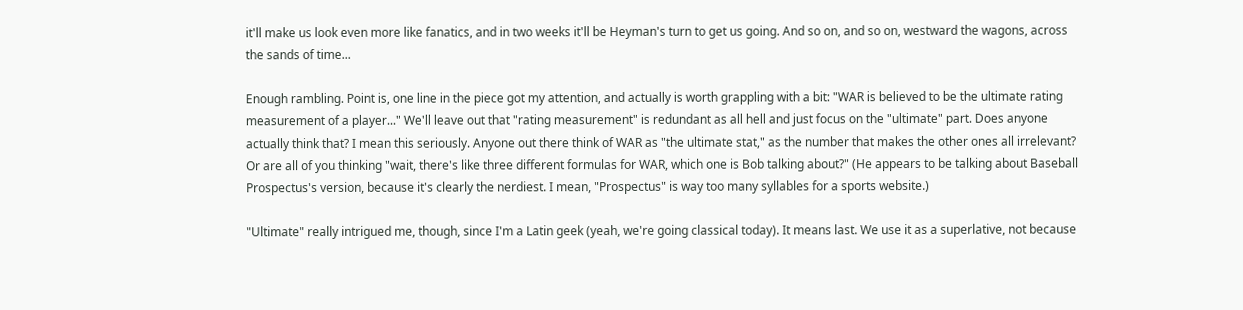it'll make us look even more like fanatics, and in two weeks it'll be Heyman's turn to get us going. And so on, and so on, westward the wagons, across the sands of time...

Enough rambling. Point is, one line in the piece got my attention, and actually is worth grappling with a bit: "WAR is believed to be the ultimate rating measurement of a player..." We'll leave out that "rating measurement" is redundant as all hell and just focus on the "ultimate" part. Does anyone actually think that? I mean this seriously. Anyone out there think of WAR as "the ultimate stat," as the number that makes the other ones all irrelevant? Or are all of you thinking "wait, there's like three different formulas for WAR, which one is Bob talking about?" (He appears to be talking about Baseball Prospectus's version, because it's clearly the nerdiest. I mean, "Prospectus" is way too many syllables for a sports website.)

"Ultimate" really intrigued me, though, since I'm a Latin geek (yeah, we're going classical today). It means last. We use it as a superlative, not because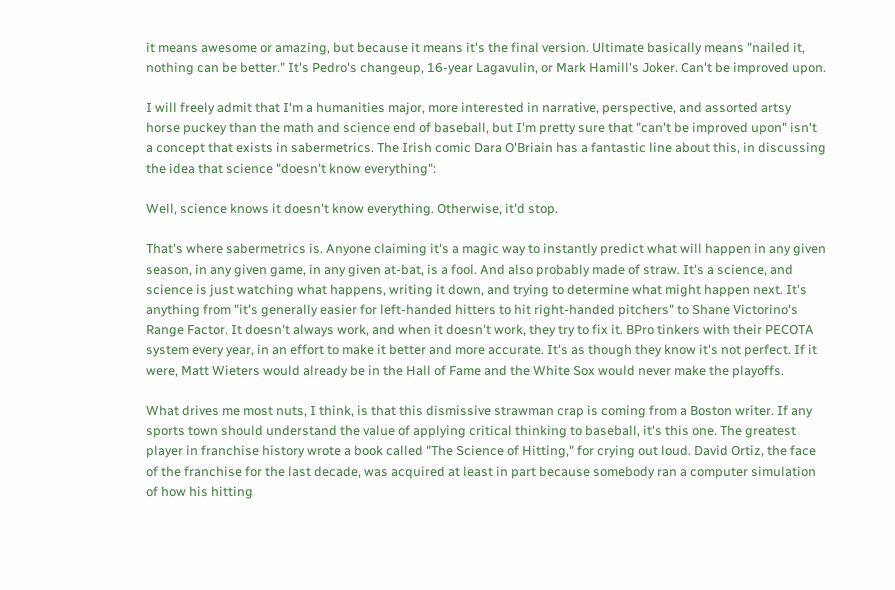it means awesome or amazing, but because it means it's the final version. Ultimate basically means "nailed it, nothing can be better." It's Pedro's changeup, 16-year Lagavulin, or Mark Hamill's Joker. Can't be improved upon.

I will freely admit that I'm a humanities major, more interested in narrative, perspective, and assorted artsy horse puckey than the math and science end of baseball, but I'm pretty sure that "can't be improved upon" isn't a concept that exists in sabermetrics. The Irish comic Dara O'Briain has a fantastic line about this, in discussing the idea that science "doesn't know everything":

Well, science knows it doesn't know everything. Otherwise, it'd stop.

That's where sabermetrics is. Anyone claiming it's a magic way to instantly predict what will happen in any given season, in any given game, in any given at-bat, is a fool. And also probably made of straw. It's a science, and science is just watching what happens, writing it down, and trying to determine what might happen next. It's anything from "it's generally easier for left-handed hitters to hit right-handed pitchers" to Shane Victorino's Range Factor. It doesn't always work, and when it doesn't work, they try to fix it. BPro tinkers with their PECOTA system every year, in an effort to make it better and more accurate. It's as though they know it's not perfect. If it were, Matt Wieters would already be in the Hall of Fame and the White Sox would never make the playoffs.

What drives me most nuts, I think, is that this dismissive strawman crap is coming from a Boston writer. If any sports town should understand the value of applying critical thinking to baseball, it's this one. The greatest player in franchise history wrote a book called "The Science of Hitting," for crying out loud. David Ortiz, the face of the franchise for the last decade, was acquired at least in part because somebody ran a computer simulation of how his hitting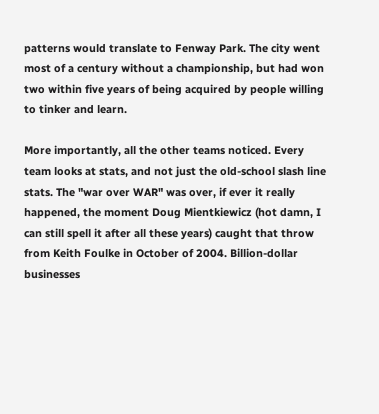patterns would translate to Fenway Park. The city went most of a century without a championship, but had won two within five years of being acquired by people willing to tinker and learn.

More importantly, all the other teams noticed. Every team looks at stats, and not just the old-school slash line stats. The "war over WAR" was over, if ever it really happened, the moment Doug Mientkiewicz (hot damn, I can still spell it after all these years) caught that throw from Keith Foulke in October of 2004. Billion-dollar businesses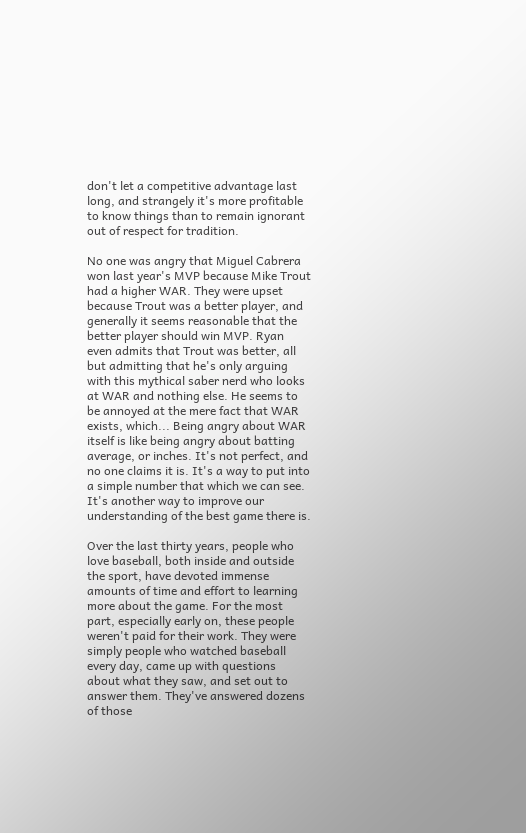don't let a competitive advantage last long, and strangely it's more profitable to know things than to remain ignorant out of respect for tradition.

No one was angry that Miguel Cabrera won last year's MVP because Mike Trout had a higher WAR. They were upset because Trout was a better player, and generally it seems reasonable that the better player should win MVP. Ryan even admits that Trout was better, all but admitting that he's only arguing with this mythical saber nerd who looks at WAR and nothing else. He seems to be annoyed at the mere fact that WAR exists, which... Being angry about WAR itself is like being angry about batting average, or inches. It's not perfect, and no one claims it is. It's a way to put into a simple number that which we can see. It's another way to improve our understanding of the best game there is.

Over the last thirty years, people who love baseball, both inside and outside the sport, have devoted immense amounts of time and effort to learning more about the game. For the most part, especially early on, these people weren't paid for their work. They were simply people who watched baseball every day, came up with questions about what they saw, and set out to answer them. They've answered dozens of those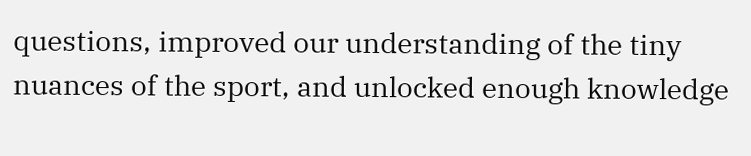questions, improved our understanding of the tiny nuances of the sport, and unlocked enough knowledge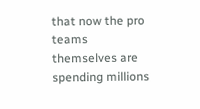that now the pro teams themselves are spending millions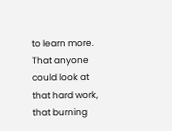to learn more. That anyone could look at that hard work, that burning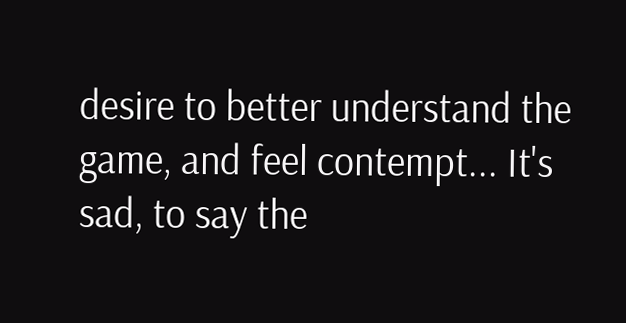desire to better understand the game, and feel contempt... It's sad, to say the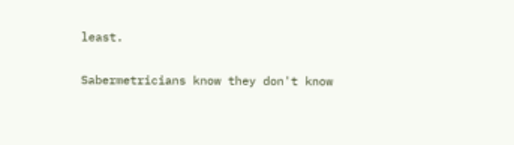least.

Sabermetricians know they don't know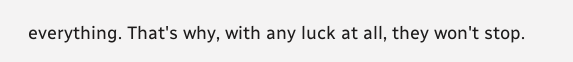everything. That's why, with any luck at all, they won't stop.